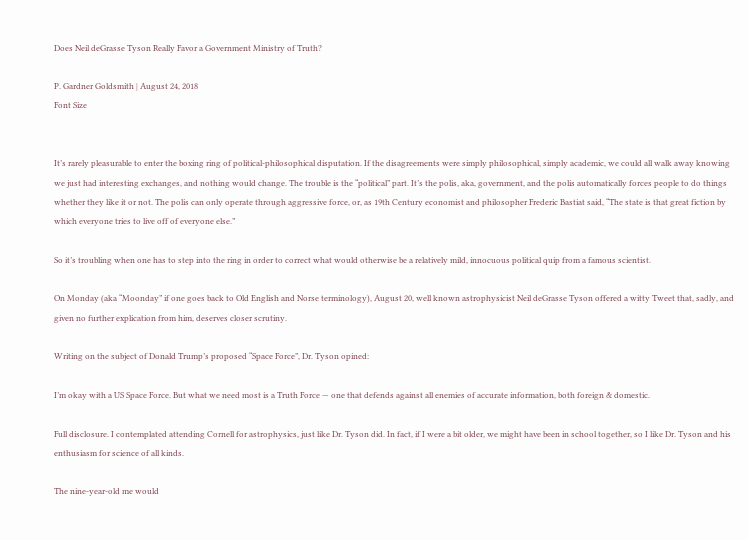Does Neil deGrasse Tyson Really Favor a Government Ministry of Truth?

P. Gardner Goldsmith | August 24, 2018
Font Size


It’s rarely pleasurable to enter the boxing ring of political-philosophical disputation. If the disagreements were simply philosophical, simply academic, we could all walk away knowing we just had interesting exchanges, and nothing would change. The trouble is the “political” part. It’s the polis, aka, government, and the polis automatically forces people to do things whether they like it or not. The polis can only operate through aggressive force, or, as 19th Century economist and philosopher Frederic Bastiat said, “The state is that great fiction by which everyone tries to live off of everyone else.”

So it’s troubling when one has to step into the ring in order to correct what would otherwise be a relatively mild, innocuous political quip from a famous scientist.

On Monday (aka “Moonday” if one goes back to Old English and Norse terminology), August 20, well known astrophysicist Neil deGrasse Tyson offered a witty Tweet that, sadly, and given no further explication from him, deserves closer scrutiny.

Writing on the subject of Donald Trump’s proposed “Space Force”, Dr. Tyson opined:

I’m okay with a US Space Force. But what we need most is a Truth Force — one that defends against all enemies of accurate information, both foreign & domestic.

Full disclosure. I contemplated attending Cornell for astrophysics, just like Dr. Tyson did. In fact, if I were a bit older, we might have been in school together, so I like Dr. Tyson and his enthusiasm for science of all kinds.

The nine-year-old me would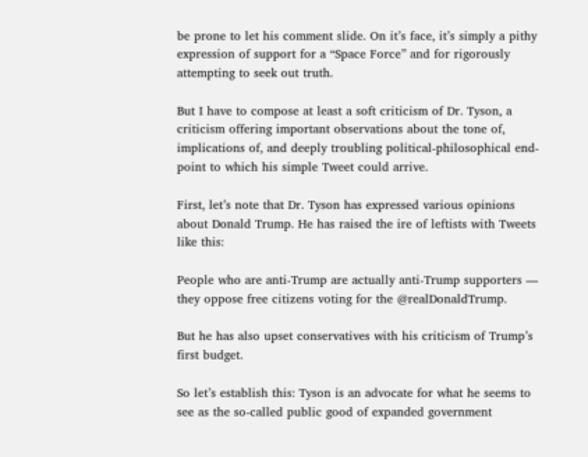be prone to let his comment slide. On it’s face, it’s simply a pithy expression of support for a “Space Force” and for rigorously attempting to seek out truth.

But I have to compose at least a soft criticism of Dr. Tyson, a criticism offering important observations about the tone of, implications of, and deeply troubling political-philosophical end-point to which his simple Tweet could arrive.

First, let’s note that Dr. Tyson has expressed various opinions about Donald Trump. He has raised the ire of leftists with Tweets like this:

People who are anti-Trump are actually anti-Trump supporters — they oppose free citizens voting for the @realDonaldTrump.

But he has also upset conservatives with his criticism of Trump’s first budget.

So let’s establish this: Tyson is an advocate for what he seems to see as the so-called public good of expanded government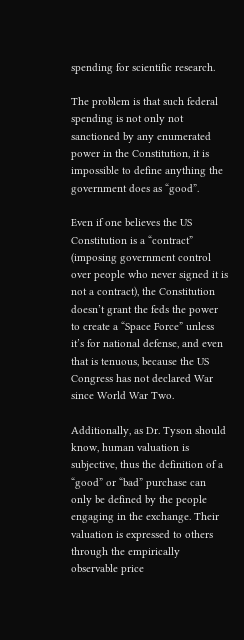spending for scientific research.

The problem is that such federal spending is not only not sanctioned by any enumerated power in the Constitution, it is impossible to define anything the government does as “good”.

Even if one believes the US Constitution is a “contract” (imposing government control over people who never signed it is not a contract), the Constitution doesn’t grant the feds the power to create a “Space Force” unless it’s for national defense, and even that is tenuous, because the US Congress has not declared War since World War Two.

Additionally, as Dr. Tyson should know, human valuation is subjective, thus the definition of a “good” or “bad” purchase can only be defined by the people engaging in the exchange. Their valuation is expressed to others through the empirically observable price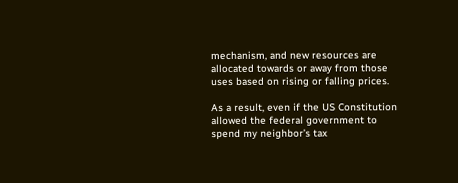mechanism, and new resources are allocated towards or away from those uses based on rising or falling prices.

As a result, even if the US Constitution allowed the federal government to spend my neighbor’s tax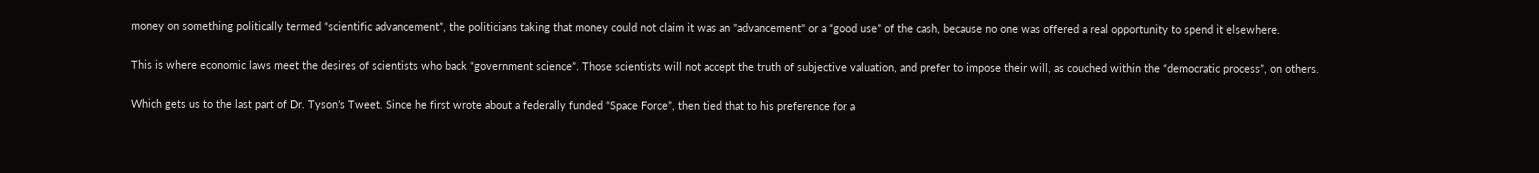money on something politically termed “scientific advancement”, the politicians taking that money could not claim it was an "advancement" or a “good use” of the cash, because no one was offered a real opportunity to spend it elsewhere.

This is where economic laws meet the desires of scientists who back “government science”. Those scientists will not accept the truth of subjective valuation, and prefer to impose their will, as couched within the “democratic process”, on others.

Which gets us to the last part of Dr. Tyson’s Tweet. Since he first wrote about a federally funded “Space Force”, then tied that to his preference for a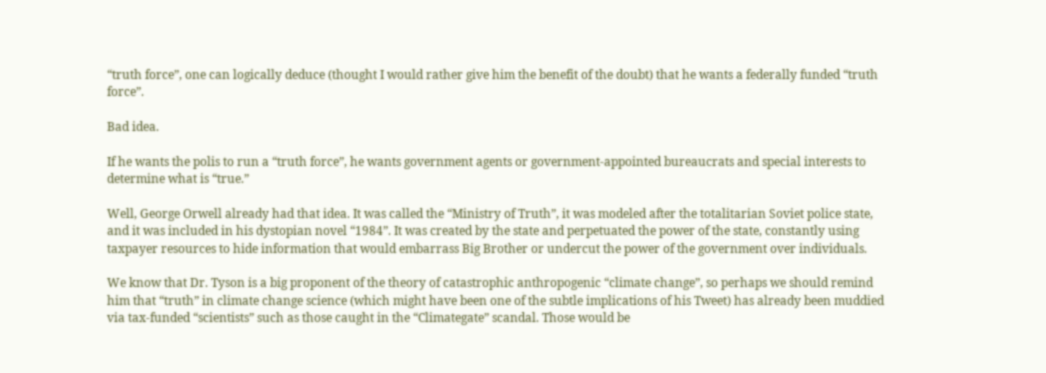“truth force”, one can logically deduce (thought I would rather give him the benefit of the doubt) that he wants a federally funded “truth force”.

Bad idea.

If he wants the polis to run a “truth force”, he wants government agents or government-appointed bureaucrats and special interests to determine what is “true.”

Well, George Orwell already had that idea. It was called the “Ministry of Truth”, it was modeled after the totalitarian Soviet police state, and it was included in his dystopian novel “1984”. It was created by the state and perpetuated the power of the state, constantly using taxpayer resources to hide information that would embarrass Big Brother or undercut the power of the government over individuals.

We know that Dr. Tyson is a big proponent of the theory of catastrophic anthropogenic “climate change”, so perhaps we should remind him that “truth” in climate change science (which might have been one of the subtle implications of his Tweet) has already been muddied via tax-funded “scientists” such as those caught in the “Climategate” scandal. Those would be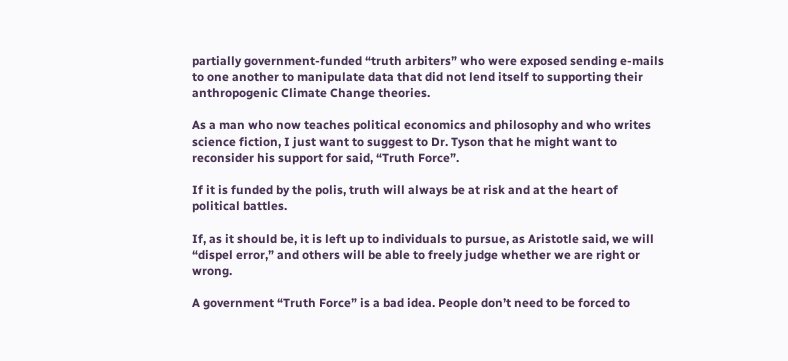partially government-funded “truth arbiters” who were exposed sending e-mails to one another to manipulate data that did not lend itself to supporting their anthropogenic Climate Change theories.

As a man who now teaches political economics and philosophy and who writes science fiction, I just want to suggest to Dr. Tyson that he might want to reconsider his support for said, “Truth Force”.

If it is funded by the polis, truth will always be at risk and at the heart of political battles.

If, as it should be, it is left up to individuals to pursue, as Aristotle said, we will “dispel error,” and others will be able to freely judge whether we are right or wrong.

A government “Truth Force” is a bad idea. People don’t need to be forced to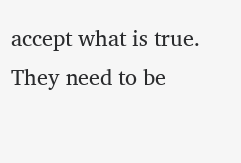accept what is true. They need to be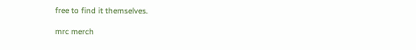free to find it themselves.

mrc merch